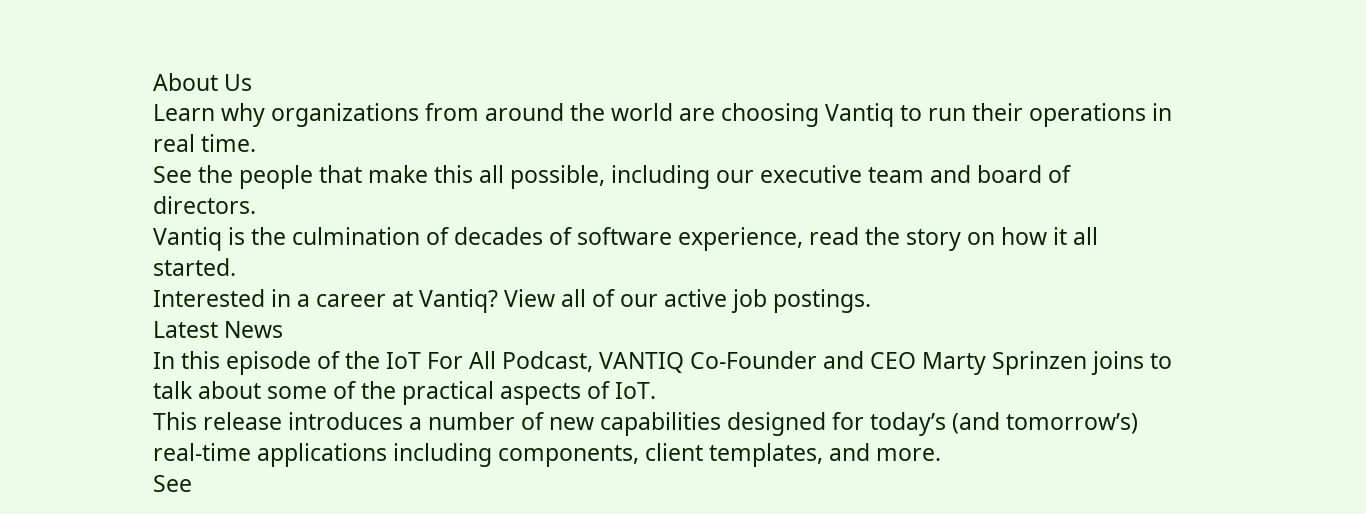About Us
Learn why organizations from around the world are choosing Vantiq to run their operations in real time.
See the people that make this all possible, including our executive team and board of directors.
Vantiq is the culmination of decades of software experience, read the story on how it all started.
Interested in a career at Vantiq? View all of our active job postings.
Latest News
In this episode of the IoT For All Podcast, VANTIQ Co-Founder and CEO Marty Sprinzen joins to talk about some of the practical aspects of IoT.
This release introduces a number of new capabilities designed for today’s (and tomorrow’s) real-time applications including components, client templates, and more.
See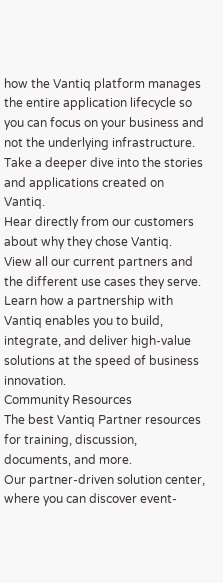how the Vantiq platform manages the entire application lifecycle so you can focus on your business and not the underlying infrastructure.
Take a deeper dive into the stories and applications created on Vantiq.
Hear directly from our customers about why they chose Vantiq.
View all our current partners and the different use cases they serve.
Learn how a partnership with Vantiq enables you to build, integrate, and deliver high-value solutions at the speed of business innovation.
Community Resources
The best Vantiq Partner resources for training, discussion, documents, and more.
Our partner-driven solution center, where you can discover event-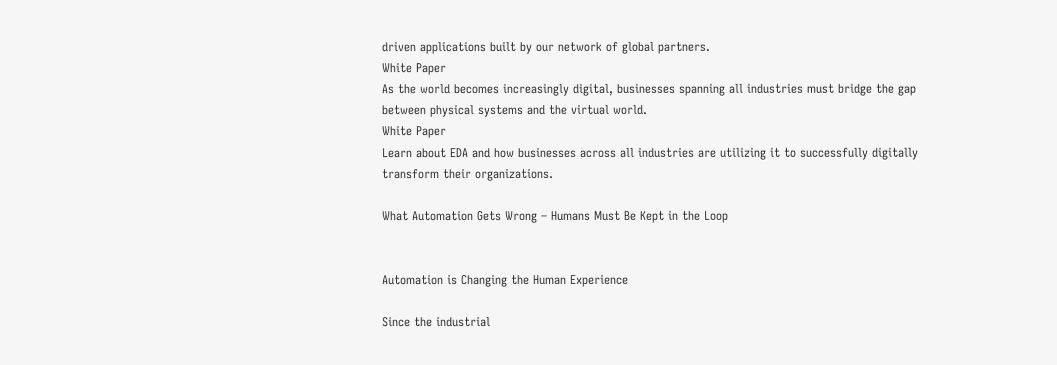driven applications built by our network of global partners.
White Paper
As the world becomes increasingly digital, businesses spanning all industries must bridge the gap between physical systems and the virtual world.
White Paper
Learn about EDA and how businesses across all industries are utilizing it to successfully digitally transform their organizations.

What Automation Gets Wrong – Humans Must Be Kept in the Loop


Automation is Changing the Human Experience

Since the industrial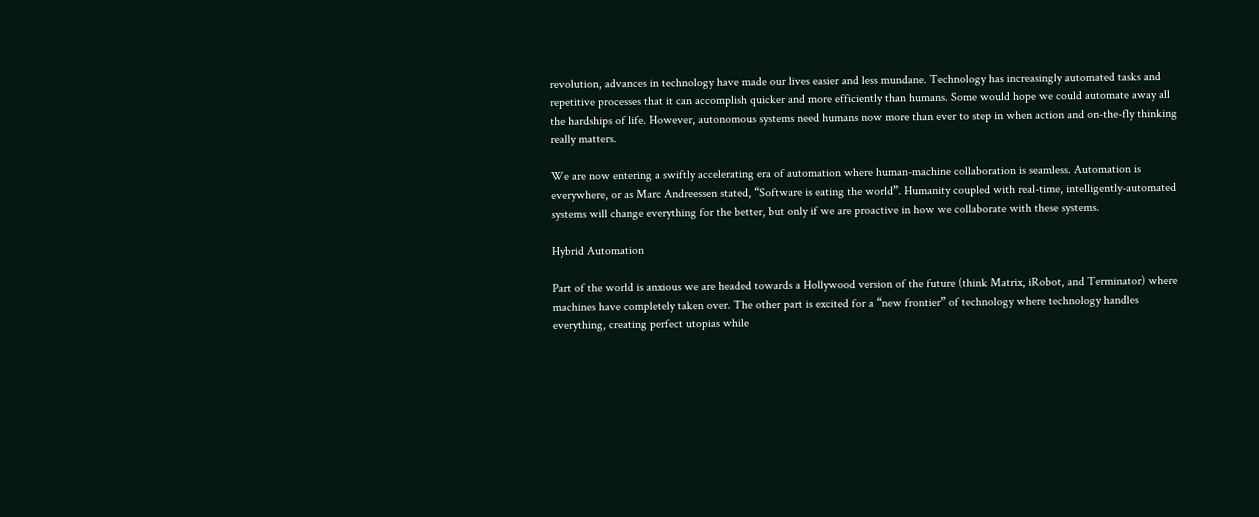revolution, advances in technology have made our lives easier and less mundane. Technology has increasingly automated tasks and repetitive processes that it can accomplish quicker and more efficiently than humans. Some would hope we could automate away all the hardships of life. However, autonomous systems need humans now more than ever to step in when action and on-the-fly thinking really matters.

We are now entering a swiftly accelerating era of automation where human-machine collaboration is seamless. Automation is everywhere, or as Marc Andreessen stated, “Software is eating the world”. Humanity coupled with real-time, intelligently-automated systems will change everything for the better, but only if we are proactive in how we collaborate with these systems.

Hybrid Automation

Part of the world is anxious we are headed towards a Hollywood version of the future (think Matrix, iRobot, and Terminator) where machines have completely taken over. The other part is excited for a “new frontier” of technology where technology handles everything, creating perfect utopias while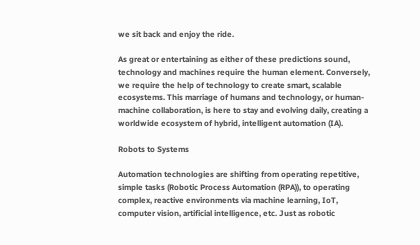we sit back and enjoy the ride.

As great or entertaining as either of these predictions sound, technology and machines require the human element. Conversely, we require the help of technology to create smart, scalable ecosystems. This marriage of humans and technology, or human-machine collaboration, is here to stay and evolving daily, creating a worldwide ecosystem of hybrid, intelligent automation (IA).

Robots to Systems

Automation technologies are shifting from operating repetitive, simple tasks (Robotic Process Automation (RPA)), to operating complex, reactive environments via machine learning, IoT, computer vision, artificial intelligence, etc. Just as robotic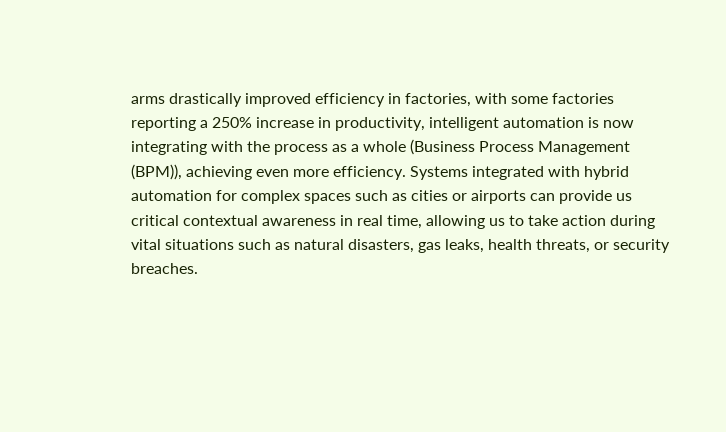arms drastically improved efficiency in factories, with some factories reporting a 250% increase in productivity, intelligent automation is now integrating with the process as a whole (Business Process Management (BPM)), achieving even more efficiency. Systems integrated with hybrid automation for complex spaces such as cities or airports can provide us critical contextual awareness in real time, allowing us to take action during vital situations such as natural disasters, gas leaks, health threats, or security breaches.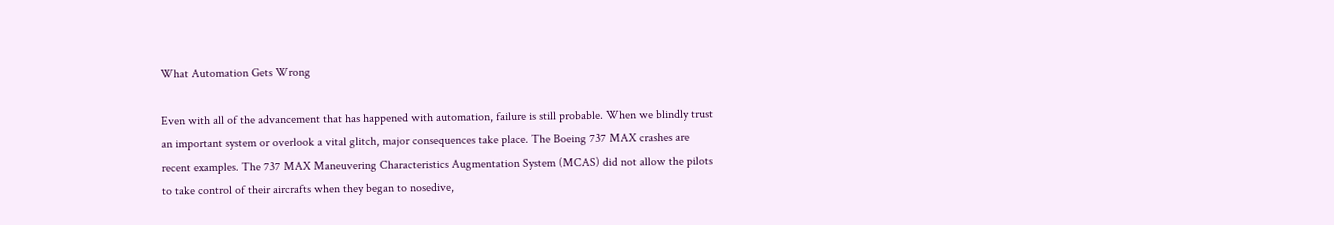What Automation Gets Wrong

Even with all of the advancement that has happened with automation, failure is still probable. When we blindly trust an important system or overlook a vital glitch, major consequences take place. The Boeing 737 MAX crashes are recent examples. The 737 MAX Maneuvering Characteristics Augmentation System (MCAS) did not allow the pilots to take control of their aircrafts when they began to nosedive,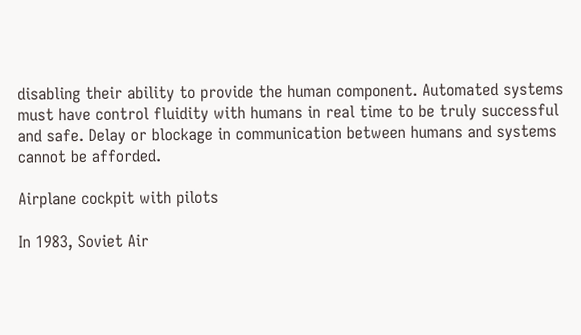disabling their ability to provide the human component. Automated systems must have control fluidity with humans in real time to be truly successful and safe. Delay or blockage in communication between humans and systems cannot be afforded.

Airplane cockpit with pilots

In 1983, Soviet Air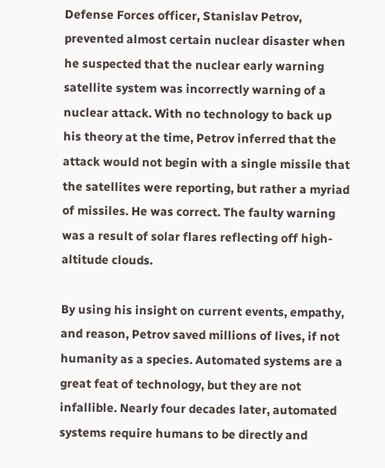Defense Forces officer, Stanislav Petrov, prevented almost certain nuclear disaster when he suspected that the nuclear early warning satellite system was incorrectly warning of a nuclear attack. With no technology to back up his theory at the time, Petrov inferred that the attack would not begin with a single missile that the satellites were reporting, but rather a myriad of missiles. He was correct. The faulty warning was a result of solar flares reflecting off high-altitude clouds.

By using his insight on current events, empathy, and reason, Petrov saved millions of lives, if not humanity as a species. Automated systems are a great feat of technology, but they are not infallible. Nearly four decades later, automated systems require humans to be directly and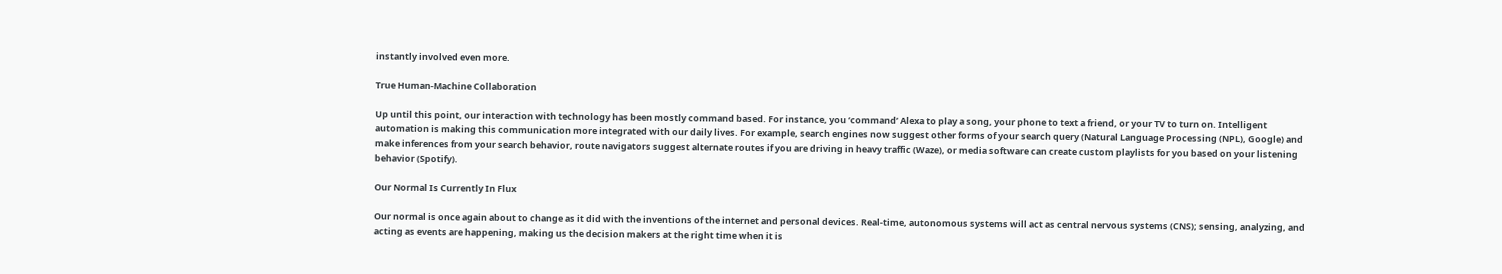instantly involved even more.

True Human-Machine Collaboration

Up until this point, our interaction with technology has been mostly command based. For instance, you ‘command’ Alexa to play a song, your phone to text a friend, or your TV to turn on. Intelligent automation is making this communication more integrated with our daily lives. For example, search engines now suggest other forms of your search query (Natural Language Processing (NPL), Google) and make inferences from your search behavior, route navigators suggest alternate routes if you are driving in heavy traffic (Waze), or media software can create custom playlists for you based on your listening behavior (Spotify).

Our Normal Is Currently In Flux

Our normal is once again about to change as it did with the inventions of the internet and personal devices. Real-time, autonomous systems will act as central nervous systems (CNS); sensing, analyzing, and acting as events are happening, making us the decision makers at the right time when it is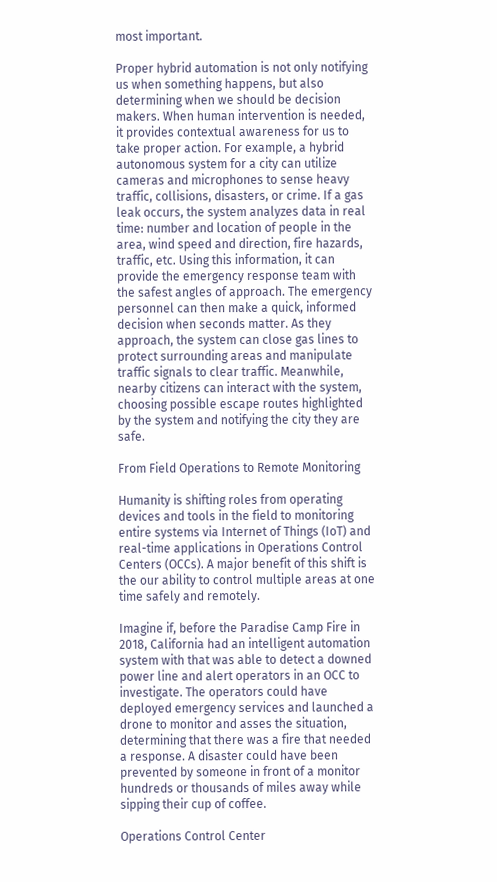most important.

Proper hybrid automation is not only notifying us when something happens, but also determining when we should be decision makers. When human intervention is needed, it provides contextual awareness for us to take proper action. For example, a hybrid autonomous system for a city can utilize cameras and microphones to sense heavy traffic, collisions, disasters, or crime. If a gas leak occurs, the system analyzes data in real time: number and location of people in the area, wind speed and direction, fire hazards, traffic, etc. Using this information, it can provide the emergency response team with the safest angles of approach. The emergency personnel can then make a quick, informed decision when seconds matter. As they approach, the system can close gas lines to protect surrounding areas and manipulate traffic signals to clear traffic. Meanwhile, nearby citizens can interact with the system, choosing possible escape routes highlighted by the system and notifying the city they are safe.

From Field Operations to Remote Monitoring

Humanity is shifting roles from operating devices and tools in the field to monitoring entire systems via Internet of Things (IoT) and real-time applications in Operations Control Centers (OCCs). A major benefit of this shift is the our ability to control multiple areas at one time safely and remotely.

Imagine if, before the Paradise Camp Fire in 2018, California had an intelligent automation system with that was able to detect a downed power line and alert operators in an OCC to investigate. The operators could have deployed emergency services and launched a drone to monitor and asses the situation, determining that there was a fire that needed a response. A disaster could have been prevented by someone in front of a monitor hundreds or thousands of miles away while sipping their cup of coffee.

Operations Control Center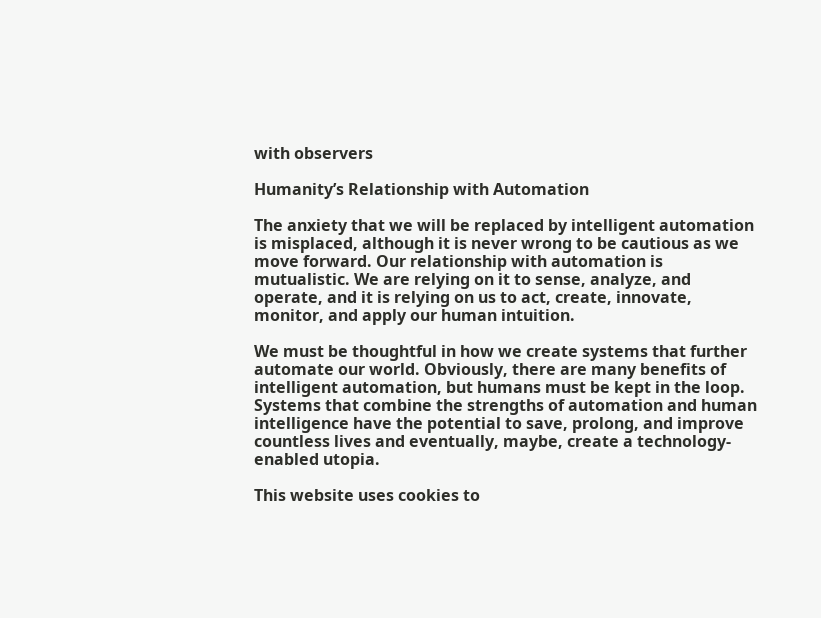with observers

Humanity’s Relationship with Automation

The anxiety that we will be replaced by intelligent automation is misplaced, although it is never wrong to be cautious as we move forward. Our relationship with automation is mutualistic. We are relying on it to sense, analyze, and operate, and it is relying on us to act, create, innovate, monitor, and apply our human intuition.

We must be thoughtful in how we create systems that further automate our world. Obviously, there are many benefits of intelligent automation, but humans must be kept in the loop. Systems that combine the strengths of automation and human intelligence have the potential to save, prolong, and improve countless lives and eventually, maybe, create a technology-enabled utopia.

This website uses cookies to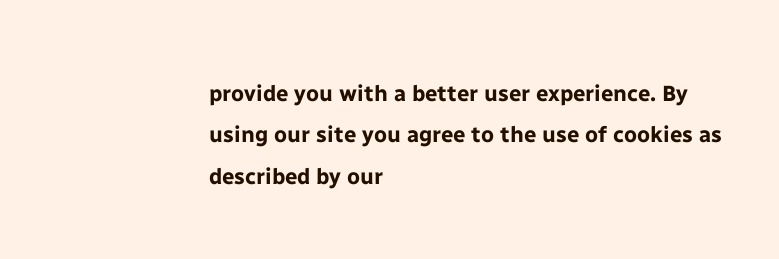provide you with a better user experience. By using our site you agree to the use of cookies as described by our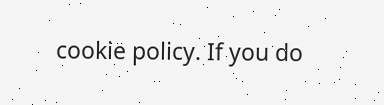cookie policy. If you do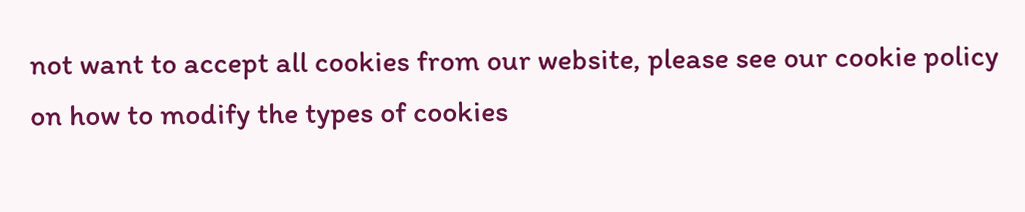not want to accept all cookies from our website, please see our cookie policy on how to modify the types of cookies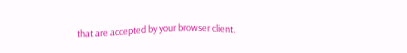that are accepted by your browser client.